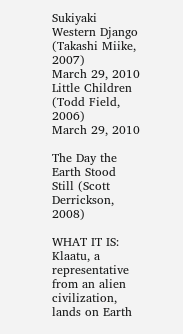Sukiyaki Western Django (Takashi Miike, 2007)
March 29, 2010
Little Children (Todd Field, 2006)
March 29, 2010

The Day the Earth Stood Still (Scott Derrickson, 2008)

WHAT IT IS: Klaatu, a representative from an alien civilization, lands on Earth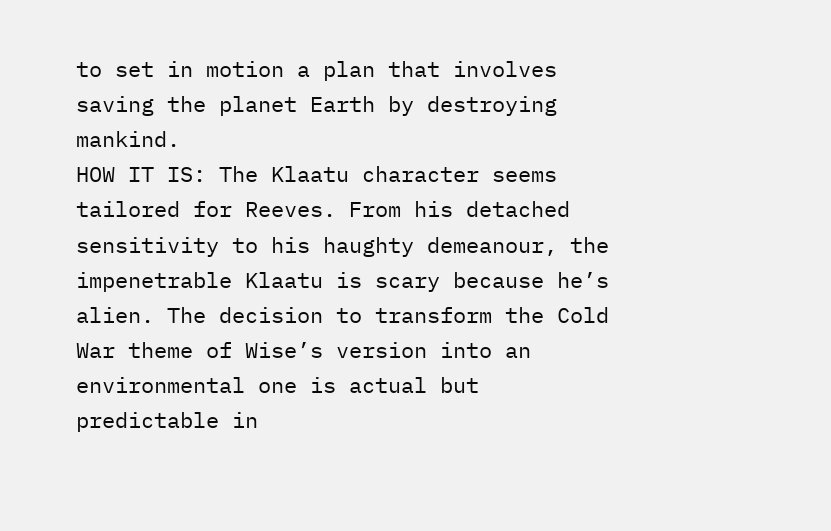to set in motion a plan that involves saving the planet Earth by destroying mankind.
HOW IT IS: The Klaatu character seems tailored for Reeves. From his detached sensitivity to his haughty demeanour, the impenetrable Klaatu is scary because he’s alien. The decision to transform the Cold War theme of Wise’s version into an environmental one is actual but predictable in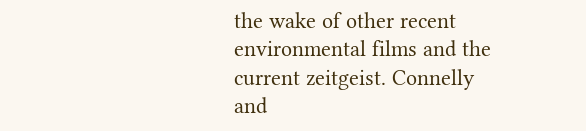the wake of other recent environmental films and the current zeitgeist. Connelly and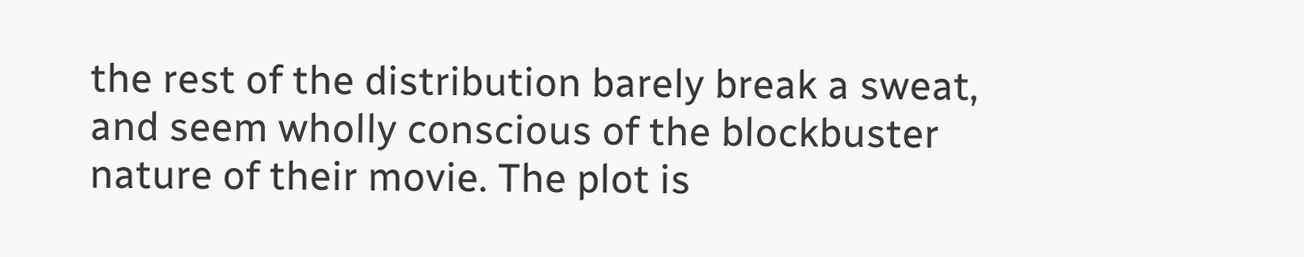the rest of the distribution barely break a sweat, and seem wholly conscious of the blockbuster nature of their movie. The plot is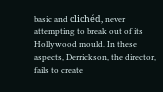basic and clichéd, never attempting to break out of its Hollywood mould. In these aspects, Derrickson, the director, fails to create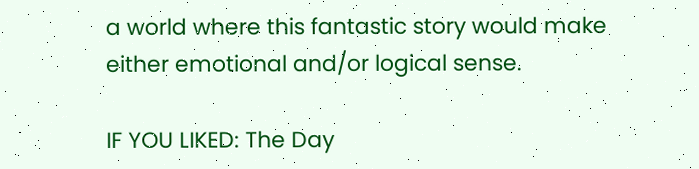a world where this fantastic story would make either emotional and/or logical sense.

IF YOU LIKED: The Day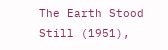The Earth Stood Still (1951),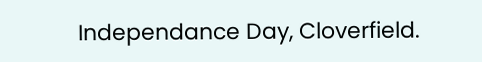Independance Day, Cloverfield.